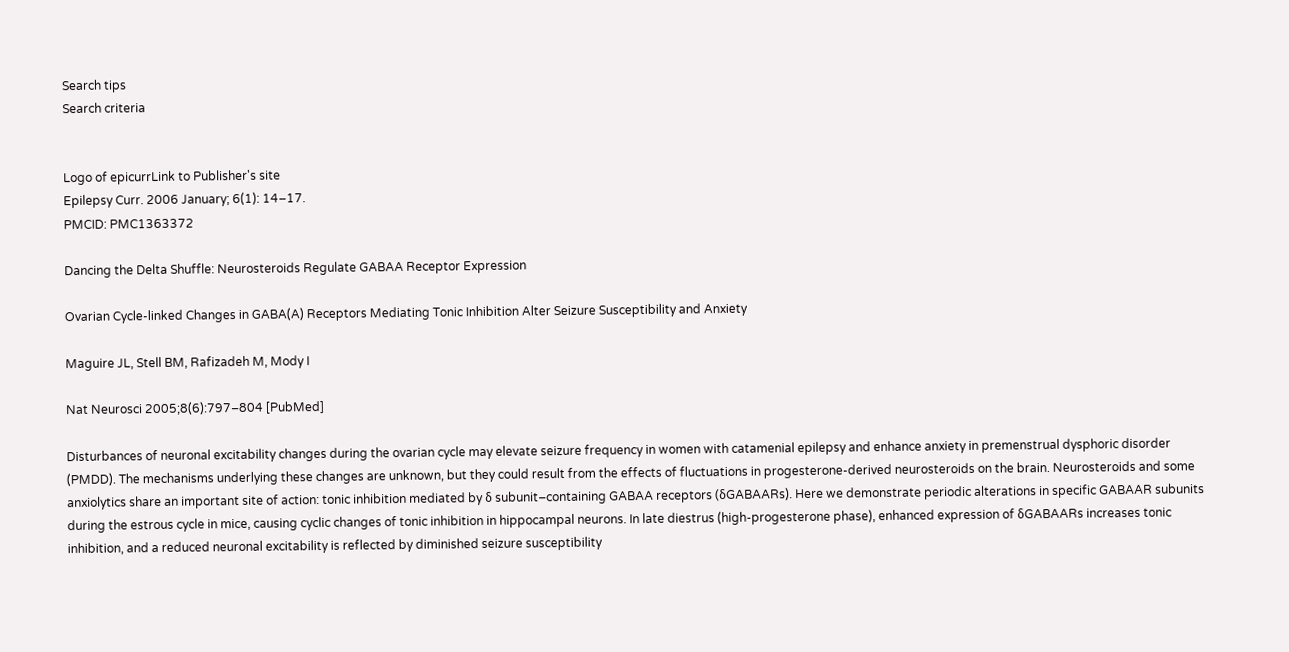Search tips
Search criteria


Logo of epicurrLink to Publisher's site
Epilepsy Curr. 2006 January; 6(1): 14–17.
PMCID: PMC1363372

Dancing the Delta Shuffle: Neurosteroids Regulate GABAA Receptor Expression

Ovarian Cycle-linked Changes in GABA(A) Receptors Mediating Tonic Inhibition Alter Seizure Susceptibility and Anxiety

Maguire JL, Stell BM, Rafizadeh M, Mody I

Nat Neurosci 2005;8(6):797–804 [PubMed]

Disturbances of neuronal excitability changes during the ovarian cycle may elevate seizure frequency in women with catamenial epilepsy and enhance anxiety in premenstrual dysphoric disorder (PMDD). The mechanisms underlying these changes are unknown, but they could result from the effects of fluctuations in progesterone-derived neurosteroids on the brain. Neurosteroids and some anxiolytics share an important site of action: tonic inhibition mediated by δ subunit–containing GABAA receptors (δGABAARs). Here we demonstrate periodic alterations in specific GABAAR subunits during the estrous cycle in mice, causing cyclic changes of tonic inhibition in hippocampal neurons. In late diestrus (high-progesterone phase), enhanced expression of δGABAARs increases tonic inhibition, and a reduced neuronal excitability is reflected by diminished seizure susceptibility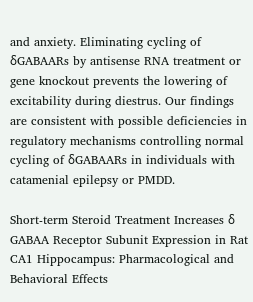and anxiety. Eliminating cycling of δGABAARs by antisense RNA treatment or gene knockout prevents the lowering of excitability during diestrus. Our findings are consistent with possible deficiencies in regulatory mechanisms controlling normal cycling of δGABAARs in individuals with catamenial epilepsy or PMDD.

Short-term Steroid Treatment Increases δ GABAA Receptor Subunit Expression in Rat CA1 Hippocampus: Pharmacological and Behavioral Effects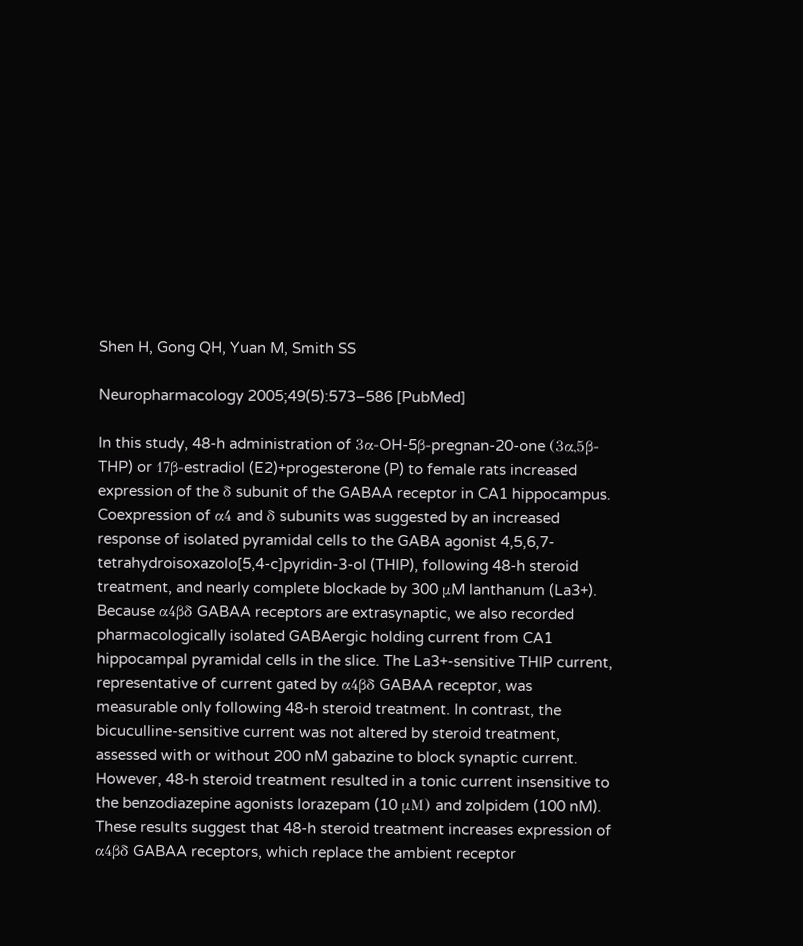Shen H, Gong QH, Yuan M, Smith SS

Neuropharmacology 2005;49(5):573–586 [PubMed]

In this study, 48-h administration of 3α-OH-5β-pregnan-20-one (3α,5β-THP) or 17β-estradiol (E2)+progesterone (P) to female rats increased expression of the δ subunit of the GABAA receptor in CA1 hippocampus. Coexpression of α4 and δ subunits was suggested by an increased response of isolated pyramidal cells to the GABA agonist 4,5,6,7-tetrahydroisoxazolo[5,4-c]pyridin-3-ol (THIP), following 48-h steroid treatment, and nearly complete blockade by 300 μM lanthanum (La3+). Because α4βδ GABAA receptors are extrasynaptic, we also recorded pharmacologically isolated GABAergic holding current from CA1 hippocampal pyramidal cells in the slice. The La3+-sensitive THIP current, representative of current gated by α4βδ GABAA receptor, was measurable only following 48-h steroid treatment. In contrast, the bicuculline-sensitive current was not altered by steroid treatment, assessed with or without 200 nM gabazine to block synaptic current. However, 48-h steroid treatment resulted in a tonic current insensitive to the benzodiazepine agonists lorazepam (10 μM) and zolpidem (100 nM). These results suggest that 48-h steroid treatment increases expression of α4βδ GABAA receptors, which replace the ambient receptor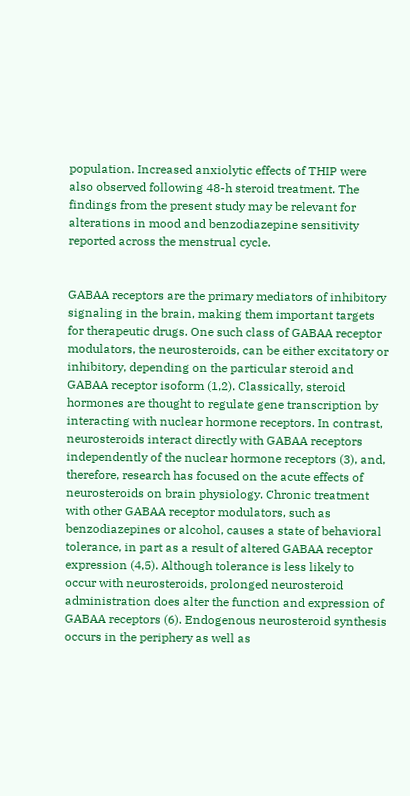population. Increased anxiolytic effects of THIP were also observed following 48-h steroid treatment. The findings from the present study may be relevant for alterations in mood and benzodiazepine sensitivity reported across the menstrual cycle.


GABAA receptors are the primary mediators of inhibitory signaling in the brain, making them important targets for therapeutic drugs. One such class of GABAA receptor modulators, the neurosteroids, can be either excitatory or inhibitory, depending on the particular steroid and GABAA receptor isoform (1,2). Classically, steroid hormones are thought to regulate gene transcription by interacting with nuclear hormone receptors. In contrast, neurosteroids interact directly with GABAA receptors independently of the nuclear hormone receptors (3), and, therefore, research has focused on the acute effects of neurosteroids on brain physiology. Chronic treatment with other GABAA receptor modulators, such as benzodiazepines or alcohol, causes a state of behavioral tolerance, in part as a result of altered GABAA receptor expression (4,5). Although tolerance is less likely to occur with neurosteroids, prolonged neurosteroid administration does alter the function and expression of GABAA receptors (6). Endogenous neurosteroid synthesis occurs in the periphery as well as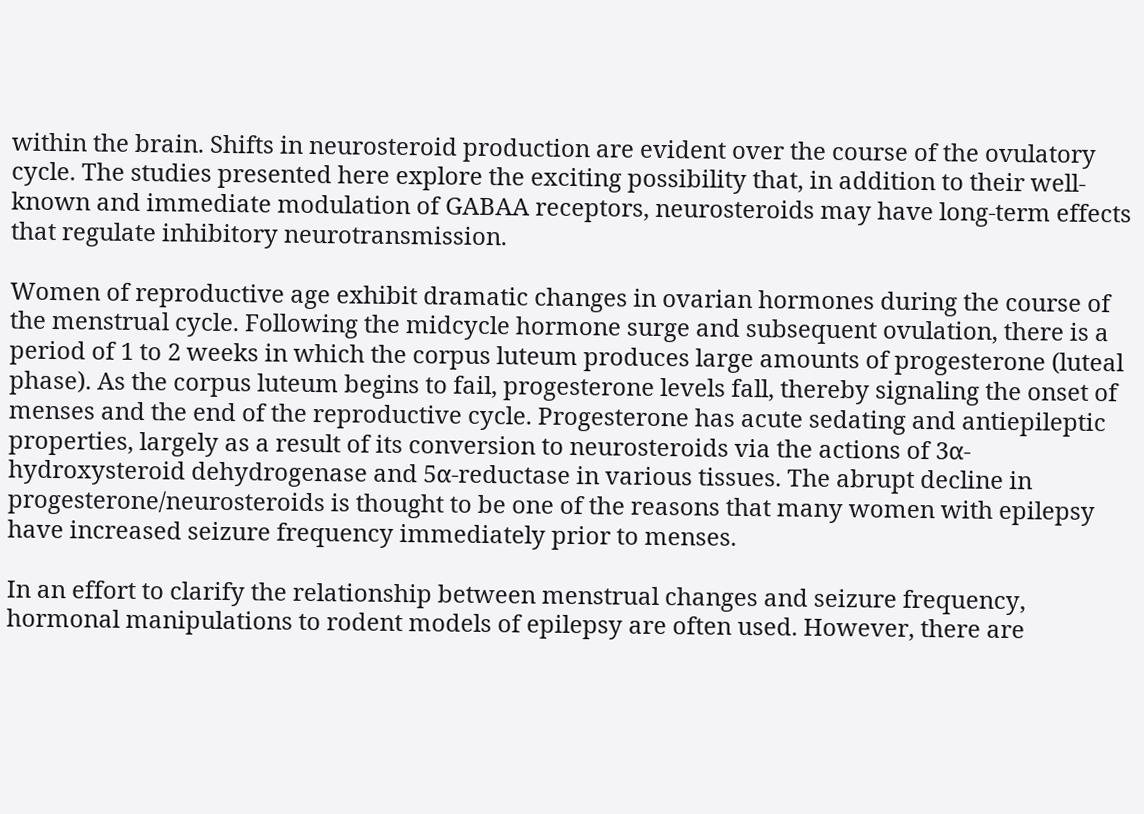within the brain. Shifts in neurosteroid production are evident over the course of the ovulatory cycle. The studies presented here explore the exciting possibility that, in addition to their well-known and immediate modulation of GABAA receptors, neurosteroids may have long-term effects that regulate inhibitory neurotransmission.

Women of reproductive age exhibit dramatic changes in ovarian hormones during the course of the menstrual cycle. Following the midcycle hormone surge and subsequent ovulation, there is a period of 1 to 2 weeks in which the corpus luteum produces large amounts of progesterone (luteal phase). As the corpus luteum begins to fail, progesterone levels fall, thereby signaling the onset of menses and the end of the reproductive cycle. Progesterone has acute sedating and antiepileptic properties, largely as a result of its conversion to neurosteroids via the actions of 3α-hydroxysteroid dehydrogenase and 5α-reductase in various tissues. The abrupt decline in progesterone/neurosteroids is thought to be one of the reasons that many women with epilepsy have increased seizure frequency immediately prior to menses.

In an effort to clarify the relationship between menstrual changes and seizure frequency, hormonal manipulations to rodent models of epilepsy are often used. However, there are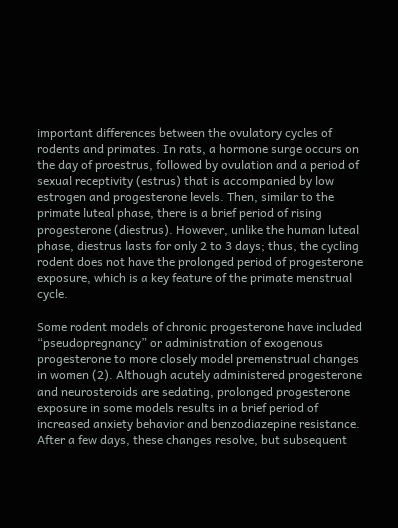important differences between the ovulatory cycles of rodents and primates. In rats, a hormone surge occurs on the day of proestrus, followed by ovulation and a period of sexual receptivity (estrus) that is accompanied by low estrogen and progesterone levels. Then, similar to the primate luteal phase, there is a brief period of rising progesterone (diestrus). However, unlike the human luteal phase, diestrus lasts for only 2 to 3 days; thus, the cycling rodent does not have the prolonged period of progesterone exposure, which is a key feature of the primate menstrual cycle.

Some rodent models of chronic progesterone have included “pseudopregnancy” or administration of exogenous progesterone to more closely model premenstrual changes in women (2). Although acutely administered progesterone and neurosteroids are sedating, prolonged progesterone exposure in some models results in a brief period of increased anxiety behavior and benzodiazepine resistance. After a few days, these changes resolve, but subsequent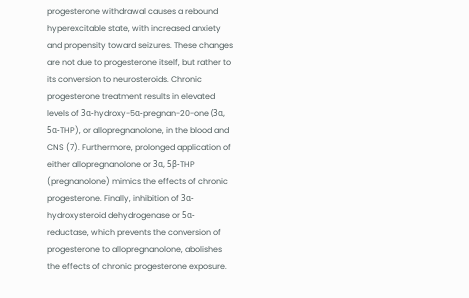progesterone withdrawal causes a rebound hyperexcitable state, with increased anxiety and propensity toward seizures. These changes are not due to progesterone itself, but rather to its conversion to neurosteroids. Chronic progesterone treatment results in elevated levels of 3α-hydroxy-5α-pregnan-20-one (3α, 5α-THP), or allopregnanolone, in the blood and CNS (7). Furthermore, prolonged application of either allopregnanolone or 3α, 5β-THP (pregnanolone) mimics the effects of chronic progesterone. Finally, inhibition of 3α-hydroxysteroid dehydrogenase or 5α-reductase, which prevents the conversion of progesterone to allopregnanolone, abolishes the effects of chronic progesterone exposure.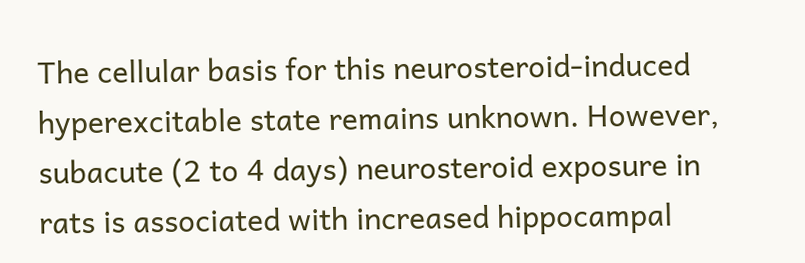The cellular basis for this neurosteroid-induced hyperexcitable state remains unknown. However, subacute (2 to 4 days) neurosteroid exposure in rats is associated with increased hippocampal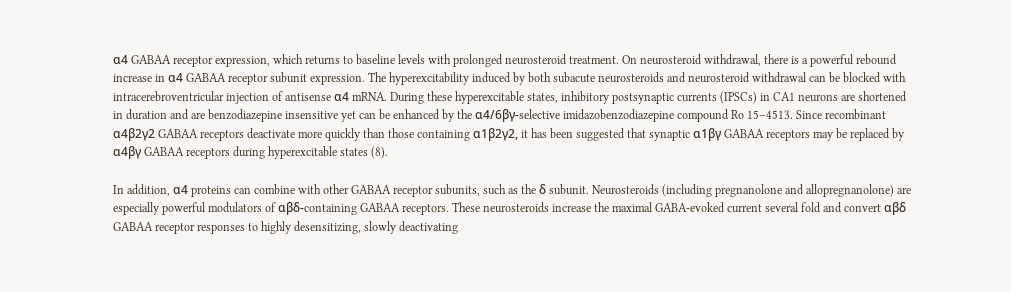α4 GABAA receptor expression, which returns to baseline levels with prolonged neurosteroid treatment. On neurosteroid withdrawal, there is a powerful rebound increase in α4 GABAA receptor subunit expression. The hyperexcitability induced by both subacute neurosteroids and neurosteroid withdrawal can be blocked with intracerebroventricular injection of antisense α4 mRNA. During these hyperexcitable states, inhibitory postsynaptic currents (IPSCs) in CA1 neurons are shortened in duration and are benzodiazepine insensitive yet can be enhanced by the α4/6βγ-selective imidazobenzodiazepine compound Ro 15–4513. Since recombinant α4β2γ2 GABAA receptors deactivate more quickly than those containing α1β2γ2, it has been suggested that synaptic α1βγ GABAA receptors may be replaced by α4βγ GABAA receptors during hyperexcitable states (8).

In addition, α4 proteins can combine with other GABAA receptor subunits, such as the δ subunit. Neurosteroids (including pregnanolone and allopregnanolone) are especially powerful modulators of αβδ-containing GABAA receptors. These neurosteroids increase the maximal GABA-evoked current several fold and convert αβδ GABAA receptor responses to highly desensitizing, slowly deactivating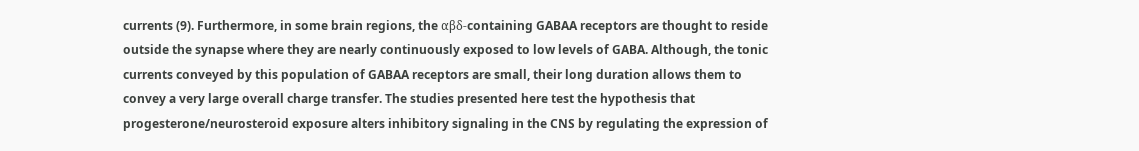currents (9). Furthermore, in some brain regions, the αβδ-containing GABAA receptors are thought to reside outside the synapse where they are nearly continuously exposed to low levels of GABA. Although, the tonic currents conveyed by this population of GABAA receptors are small, their long duration allows them to convey a very large overall charge transfer. The studies presented here test the hypothesis that progesterone/neurosteroid exposure alters inhibitory signaling in the CNS by regulating the expression of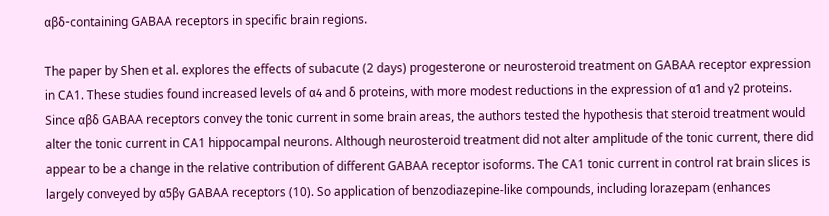αβδ-containing GABAA receptors in specific brain regions.

The paper by Shen et al. explores the effects of subacute (2 days) progesterone or neurosteroid treatment on GABAA receptor expression in CA1. These studies found increased levels of α4 and δ proteins, with more modest reductions in the expression of α1 and γ2 proteins. Since αβδ GABAA receptors convey the tonic current in some brain areas, the authors tested the hypothesis that steroid treatment would alter the tonic current in CA1 hippocampal neurons. Although neurosteroid treatment did not alter amplitude of the tonic current, there did appear to be a change in the relative contribution of different GABAA receptor isoforms. The CA1 tonic current in control rat brain slices is largely conveyed by α5βγ GABAA receptors (10). So application of benzodiazepine-like compounds, including lorazepam (enhances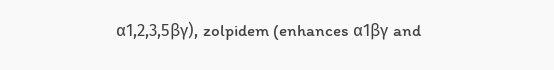α1,2,3,5βγ), zolpidem (enhances α1βγ and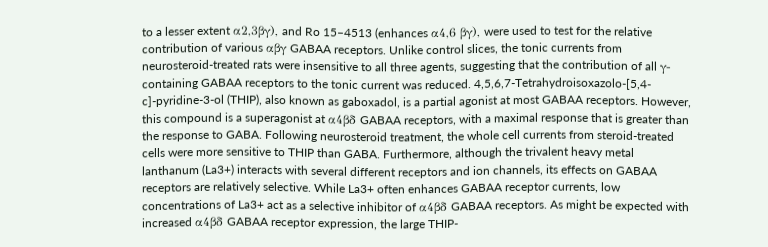to a lesser extent α2,3βγ), and Ro 15–4513 (enhances α4,6 βγ), were used to test for the relative contribution of various αβγ GABAA receptors. Unlike control slices, the tonic currents from neurosteroid-treated rats were insensitive to all three agents, suggesting that the contribution of all γ-containing GABAA receptors to the tonic current was reduced. 4,5,6,7-Tetrahydroisoxazolo-[5,4-c]-pyridine-3-ol (THIP), also known as gaboxadol, is a partial agonist at most GABAA receptors. However, this compound is a superagonist at α4βδ GABAA receptors, with a maximal response that is greater than the response to GABA. Following neurosteroid treatment, the whole cell currents from steroid-treated cells were more sensitive to THIP than GABA. Furthermore, although the trivalent heavy metal lanthanum (La3+) interacts with several different receptors and ion channels, its effects on GABAA receptors are relatively selective. While La3+ often enhances GABAA receptor currents, low concentrations of La3+ act as a selective inhibitor of α4βδ GABAA receptors. As might be expected with increased α4βδ GABAA receptor expression, the large THIP-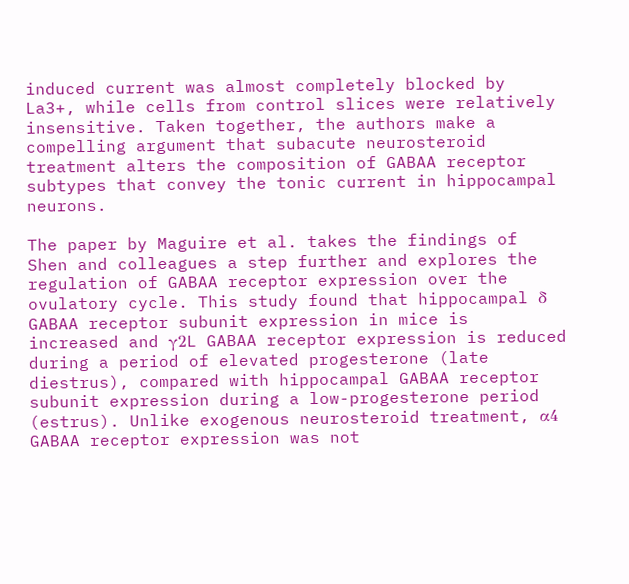induced current was almost completely blocked by La3+, while cells from control slices were relatively insensitive. Taken together, the authors make a compelling argument that subacute neurosteroid treatment alters the composition of GABAA receptor subtypes that convey the tonic current in hippocampal neurons.

The paper by Maguire et al. takes the findings of Shen and colleagues a step further and explores the regulation of GABAA receptor expression over the ovulatory cycle. This study found that hippocampal δ GABAA receptor subunit expression in mice is increased and γ2L GABAA receptor expression is reduced during a period of elevated progesterone (late diestrus), compared with hippocampal GABAA receptor subunit expression during a low-progesterone period (estrus). Unlike exogenous neurosteroid treatment, α4 GABAA receptor expression was not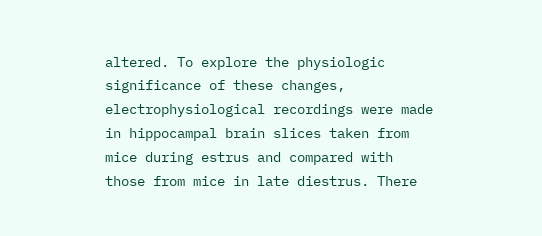altered. To explore the physiologic significance of these changes, electrophysiological recordings were made in hippocampal brain slices taken from mice during estrus and compared with those from mice in late diestrus. There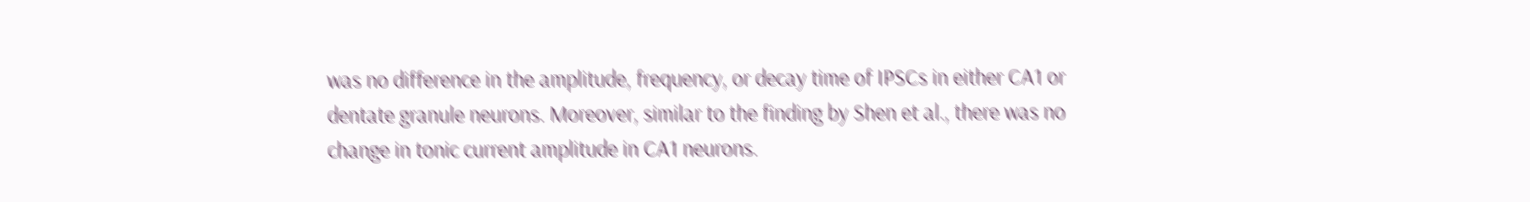was no difference in the amplitude, frequency, or decay time of IPSCs in either CA1 or dentate granule neurons. Moreover, similar to the finding by Shen et al., there was no change in tonic current amplitude in CA1 neurons.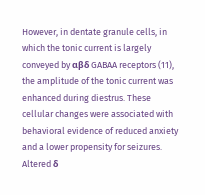However, in dentate granule cells, in which the tonic current is largely conveyed by αβδ GABAA receptors (11), the amplitude of the tonic current was enhanced during diestrus. These cellular changes were associated with behavioral evidence of reduced anxiety and a lower propensity for seizures. Altered δ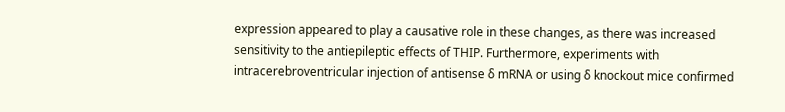expression appeared to play a causative role in these changes, as there was increased sensitivity to the antiepileptic effects of THIP. Furthermore, experiments with intracerebroventricular injection of antisense δ mRNA or using δ knockout mice confirmed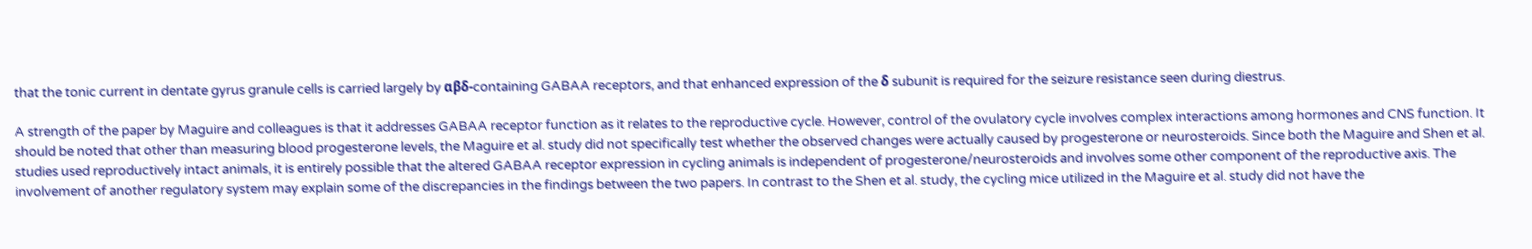that the tonic current in dentate gyrus granule cells is carried largely by αβδ-containing GABAA receptors, and that enhanced expression of the δ subunit is required for the seizure resistance seen during diestrus.

A strength of the paper by Maguire and colleagues is that it addresses GABAA receptor function as it relates to the reproductive cycle. However, control of the ovulatory cycle involves complex interactions among hormones and CNS function. It should be noted that other than measuring blood progesterone levels, the Maguire et al. study did not specifically test whether the observed changes were actually caused by progesterone or neurosteroids. Since both the Maguire and Shen et al. studies used reproductively intact animals, it is entirely possible that the altered GABAA receptor expression in cycling animals is independent of progesterone/neurosteroids and involves some other component of the reproductive axis. The involvement of another regulatory system may explain some of the discrepancies in the findings between the two papers. In contrast to the Shen et al. study, the cycling mice utilized in the Maguire et al. study did not have the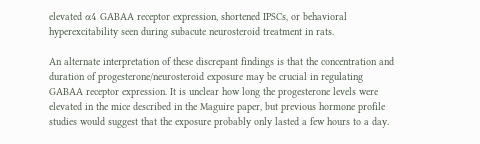elevated α4 GABAA receptor expression, shortened IPSCs, or behavioral hyperexcitability seen during subacute neurosteroid treatment in rats.

An alternate interpretation of these discrepant findings is that the concentration and duration of progesterone/neurosteroid exposure may be crucial in regulating GABAA receptor expression. It is unclear how long the progesterone levels were elevated in the mice described in the Maguire paper, but previous hormone profile studies would suggest that the exposure probably only lasted a few hours to a day.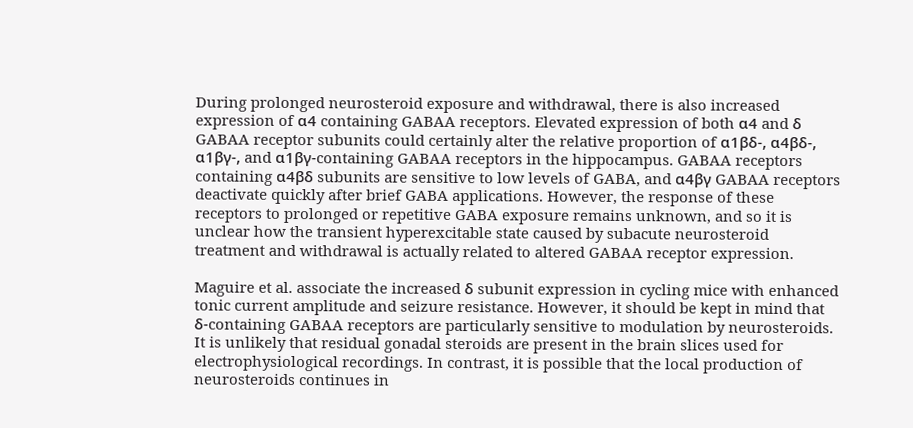During prolonged neurosteroid exposure and withdrawal, there is also increased expression of α4 containing GABAA receptors. Elevated expression of both α4 and δ GABAA receptor subunits could certainly alter the relative proportion of α1βδ-, α4βδ-, α1βγ-, and α1βγ-containing GABAA receptors in the hippocampus. GABAA receptors containing α4βδ subunits are sensitive to low levels of GABA, and α4βγ GABAA receptors deactivate quickly after brief GABA applications. However, the response of these receptors to prolonged or repetitive GABA exposure remains unknown, and so it is unclear how the transient hyperexcitable state caused by subacute neurosteroid treatment and withdrawal is actually related to altered GABAA receptor expression.

Maguire et al. associate the increased δ subunit expression in cycling mice with enhanced tonic current amplitude and seizure resistance. However, it should be kept in mind that δ-containing GABAA receptors are particularly sensitive to modulation by neurosteroids. It is unlikely that residual gonadal steroids are present in the brain slices used for electrophysiological recordings. In contrast, it is possible that the local production of neurosteroids continues in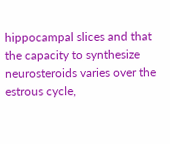hippocampal slices and that the capacity to synthesize neurosteroids varies over the estrous cycle,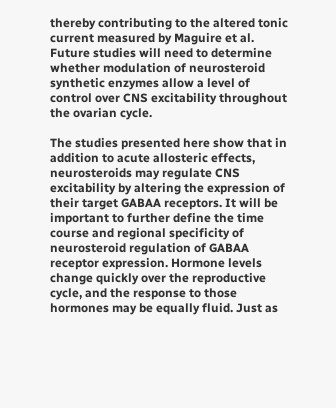thereby contributing to the altered tonic current measured by Maguire et al. Future studies will need to determine whether modulation of neurosteroid synthetic enzymes allow a level of control over CNS excitability throughout the ovarian cycle.

The studies presented here show that in addition to acute allosteric effects, neurosteroids may regulate CNS excitability by altering the expression of their target GABAA receptors. It will be important to further define the time course and regional specificity of neurosteroid regulation of GABAA receptor expression. Hormone levels change quickly over the reproductive cycle, and the response to those hormones may be equally fluid. Just as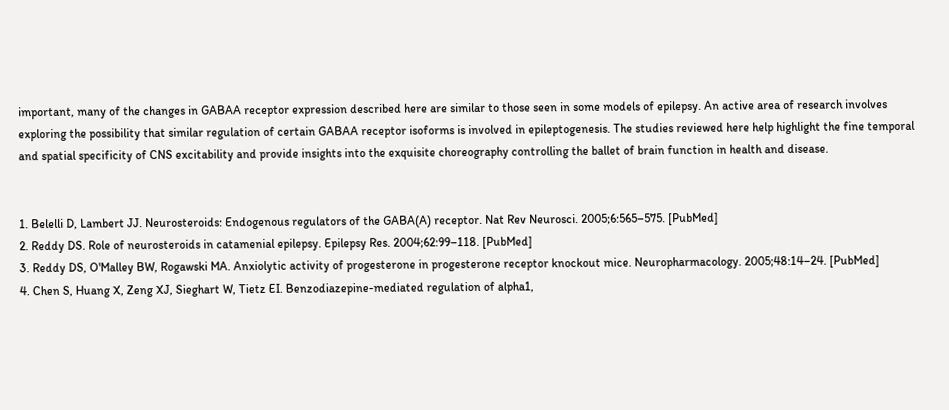important, many of the changes in GABAA receptor expression described here are similar to those seen in some models of epilepsy. An active area of research involves exploring the possibility that similar regulation of certain GABAA receptor isoforms is involved in epileptogenesis. The studies reviewed here help highlight the fine temporal and spatial specificity of CNS excitability and provide insights into the exquisite choreography controlling the ballet of brain function in health and disease.


1. Belelli D, Lambert JJ. Neurosteroids: Endogenous regulators of the GABA(A) receptor. Nat Rev Neurosci. 2005;6:565–575. [PubMed]
2. Reddy DS. Role of neurosteroids in catamenial epilepsy. Epilepsy Res. 2004;62:99–118. [PubMed]
3. Reddy DS, O'Malley BW, Rogawski MA. Anxiolytic activity of progesterone in progesterone receptor knockout mice. Neuropharmacology. 2005;48:14–24. [PubMed]
4. Chen S, Huang X, Zeng XJ, Sieghart W, Tietz EI. Benzodiazepine-mediated regulation of alpha1,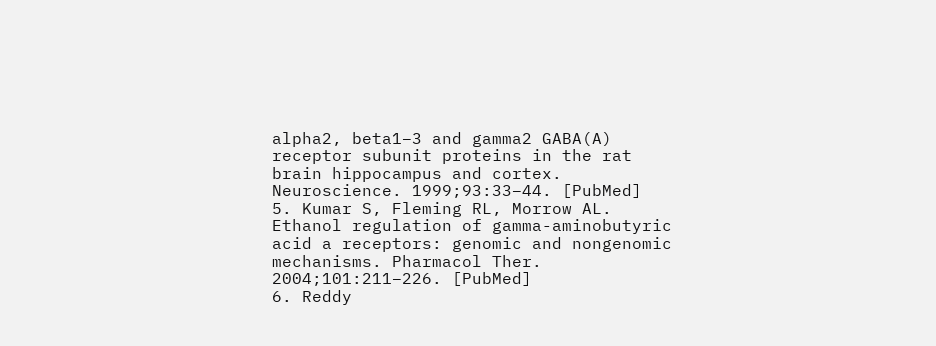alpha2, beta1–3 and gamma2 GABA(A) receptor subunit proteins in the rat brain hippocampus and cortex. Neuroscience. 1999;93:33–44. [PubMed]
5. Kumar S, Fleming RL, Morrow AL. Ethanol regulation of gamma-aminobutyric acid a receptors: genomic and nongenomic mechanisms. Pharmacol Ther. 2004;101:211–226. [PubMed]
6. Reddy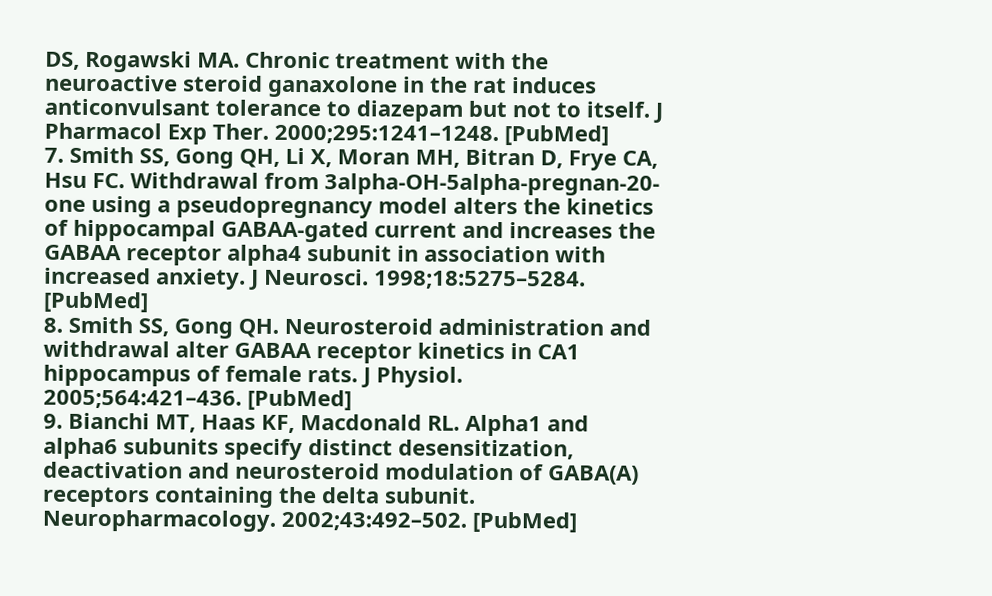DS, Rogawski MA. Chronic treatment with the neuroactive steroid ganaxolone in the rat induces anticonvulsant tolerance to diazepam but not to itself. J Pharmacol Exp Ther. 2000;295:1241–1248. [PubMed]
7. Smith SS, Gong QH, Li X, Moran MH, Bitran D, Frye CA, Hsu FC. Withdrawal from 3alpha-OH-5alpha-pregnan-20-one using a pseudopregnancy model alters the kinetics of hippocampal GABAA-gated current and increases the GABAA receptor alpha4 subunit in association with increased anxiety. J Neurosci. 1998;18:5275–5284. [PubMed]
8. Smith SS, Gong QH. Neurosteroid administration and withdrawal alter GABAA receptor kinetics in CA1 hippocampus of female rats. J Physiol. 2005;564:421–436. [PubMed]
9. Bianchi MT, Haas KF, Macdonald RL. Alpha1 and alpha6 subunits specify distinct desensitization, deactivation and neurosteroid modulation of GABA(A) receptors containing the delta subunit. Neuropharmacology. 2002;43:492–502. [PubMed]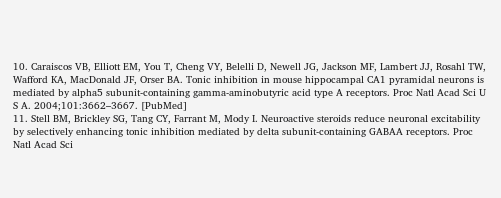10. Caraiscos VB, Elliott EM, You T, Cheng VY, Belelli D, Newell JG, Jackson MF, Lambert JJ, Rosahl TW, Wafford KA, MacDonald JF, Orser BA. Tonic inhibition in mouse hippocampal CA1 pyramidal neurons is mediated by alpha5 subunit-containing gamma-aminobutyric acid type A receptors. Proc Natl Acad Sci U S A. 2004;101:3662–3667. [PubMed]
11. Stell BM, Brickley SG, Tang CY, Farrant M, Mody I. Neuroactive steroids reduce neuronal excitability by selectively enhancing tonic inhibition mediated by delta subunit-containing GABAA receptors. Proc Natl Acad Sci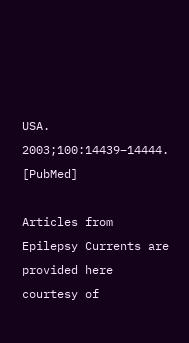USA. 2003;100:14439–14444. [PubMed]

Articles from Epilepsy Currents are provided here courtesy of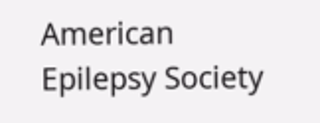American Epilepsy Society